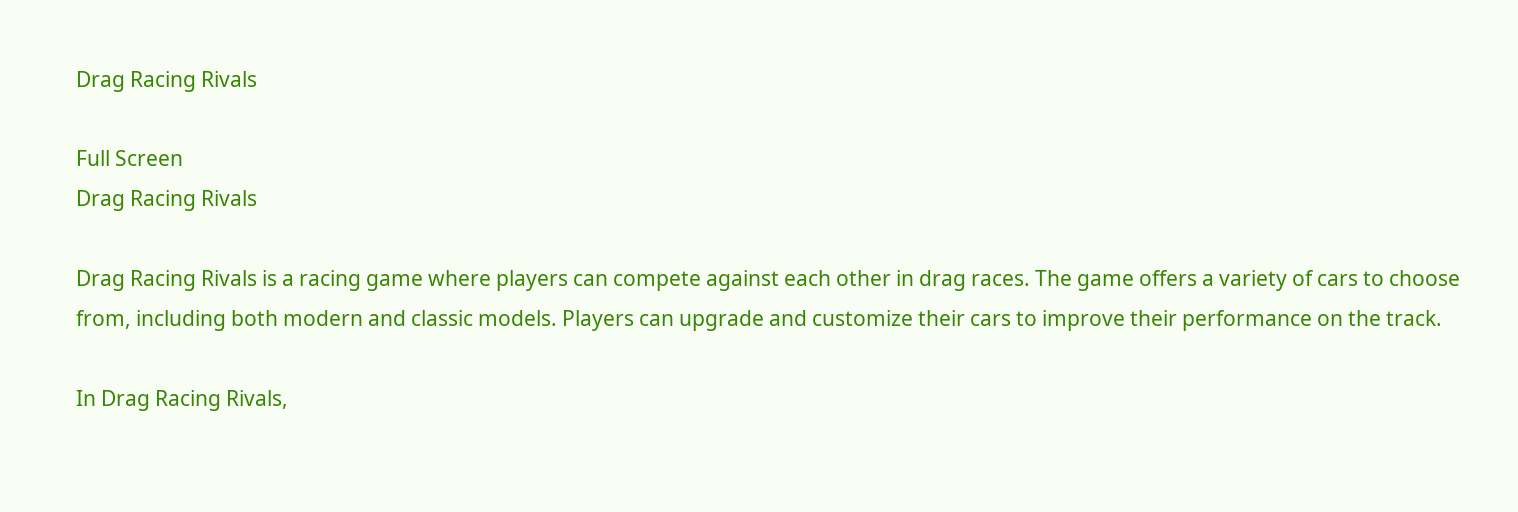Drag Racing Rivals

Full Screen
Drag Racing Rivals

Drag Racing Rivals is a racing game where players can compete against each other in drag races. The game offers a variety of cars to choose from, including both modern and classic models. Players can upgrade and customize their cars to improve their performance on the track.

In Drag Racing Rivals,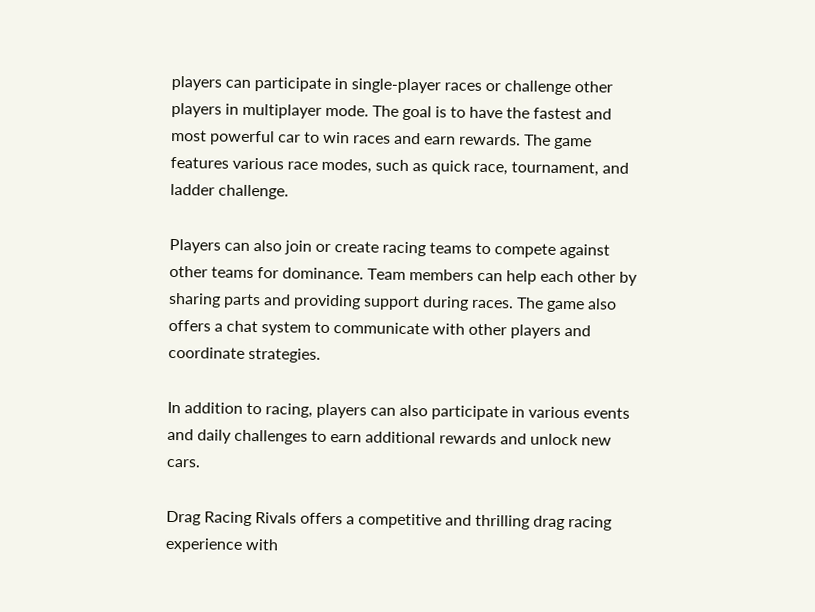players can participate in single-player races or challenge other players in multiplayer mode. The goal is to have the fastest and most powerful car to win races and earn rewards. The game features various race modes, such as quick race, tournament, and ladder challenge.

Players can also join or create racing teams to compete against other teams for dominance. Team members can help each other by sharing parts and providing support during races. The game also offers a chat system to communicate with other players and coordinate strategies.

In addition to racing, players can also participate in various events and daily challenges to earn additional rewards and unlock new cars.

Drag Racing Rivals offers a competitive and thrilling drag racing experience with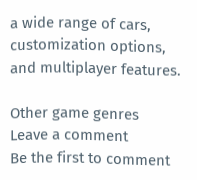a wide range of cars, customization options, and multiplayer features.

Other game genres
Leave a comment
Be the first to comment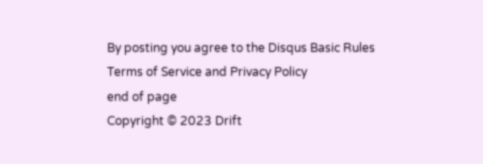By posting you agree to the Disqus Basic Rules Terms of Service and Privacy Policy
end of page
Copyright © 2023 Drift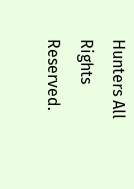Hunters All Rights Reserved.